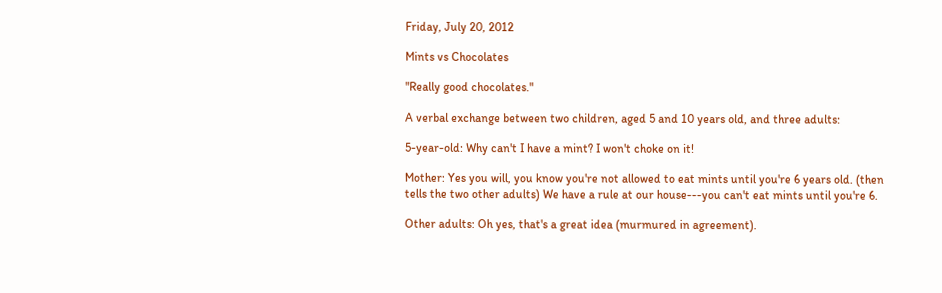Friday, July 20, 2012

Mints vs Chocolates

"Really good chocolates."

A verbal exchange between two children, aged 5 and 10 years old, and three adults:

5-year-old: Why can't I have a mint? I won't choke on it!

Mother: Yes you will, you know you're not allowed to eat mints until you're 6 years old. (then tells the two other adults) We have a rule at our house---you can't eat mints until you're 6.

Other adults: Oh yes, that's a great idea (murmured in agreement).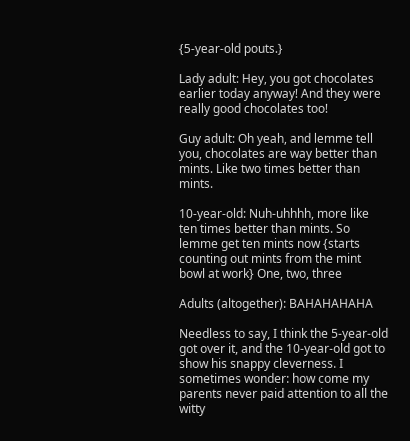{5-year-old pouts.}

Lady adult: Hey, you got chocolates earlier today anyway! And they were really good chocolates too!

Guy adult: Oh yeah, and lemme tell you, chocolates are way better than mints. Like two times better than mints.

10-year-old: Nuh-uhhhh, more like ten times better than mints. So lemme get ten mints now {starts counting out mints from the mint bowl at work} One, two, three

Adults (altogether): BAHAHAHAHA

Needless to say, I think the 5-year-old got over it, and the 10-year-old got to show his snappy cleverness. I sometimes wonder: how come my parents never paid attention to all the witty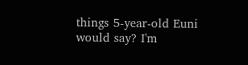things 5-year-old Euni would say? I'm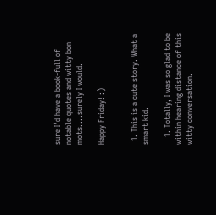sure I'd have a book-full of notable quotes and witty bon mots....surely I would.

Happy Friday! :)


  1. This is a cute story. What a smart kid.

    1. Totally, I was so glad to be within hearing distance of this witty conversation.